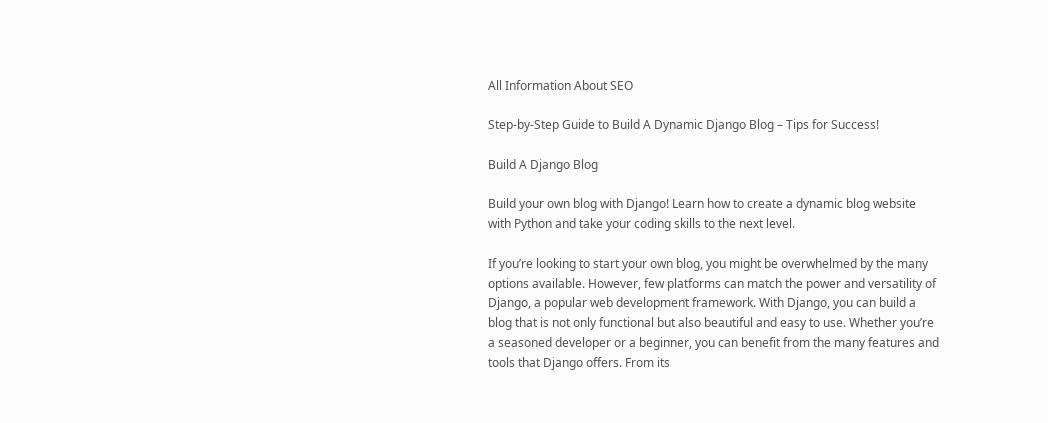All Information About SEO

Step-by-Step Guide to Build A Dynamic Django Blog – Tips for Success!

Build A Django Blog

Build your own blog with Django! Learn how to create a dynamic blog website with Python and take your coding skills to the next level.

If you’re looking to start your own blog, you might be overwhelmed by the many options available. However, few platforms can match the power and versatility of Django, a popular web development framework. With Django, you can build a blog that is not only functional but also beautiful and easy to use. Whether you’re a seasoned developer or a beginner, you can benefit from the many features and tools that Django offers. From its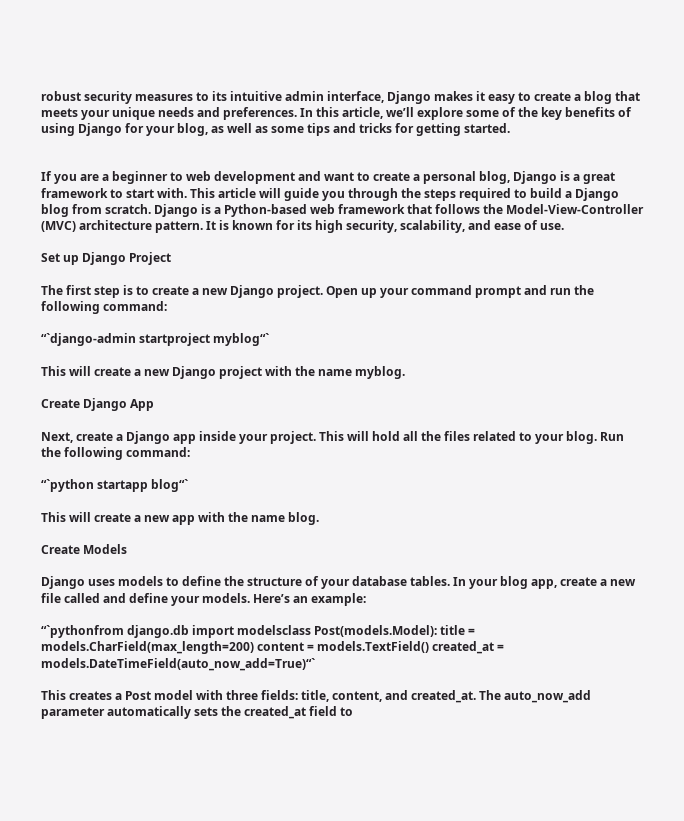robust security measures to its intuitive admin interface, Django makes it easy to create a blog that meets your unique needs and preferences. In this article, we’ll explore some of the key benefits of using Django for your blog, as well as some tips and tricks for getting started.


If you are a beginner to web development and want to create a personal blog, Django is a great framework to start with. This article will guide you through the steps required to build a Django blog from scratch. Django is a Python-based web framework that follows the Model-View-Controller (MVC) architecture pattern. It is known for its high security, scalability, and ease of use.

Set up Django Project

The first step is to create a new Django project. Open up your command prompt and run the following command:

“`django-admin startproject myblog“`

This will create a new Django project with the name myblog.

Create Django App

Next, create a Django app inside your project. This will hold all the files related to your blog. Run the following command:

“`python startapp blog“`

This will create a new app with the name blog.

Create Models

Django uses models to define the structure of your database tables. In your blog app, create a new file called and define your models. Here’s an example:

“`pythonfrom django.db import modelsclass Post(models.Model): title = models.CharField(max_length=200) content = models.TextField() created_at = models.DateTimeField(auto_now_add=True)“`

This creates a Post model with three fields: title, content, and created_at. The auto_now_add parameter automatically sets the created_at field to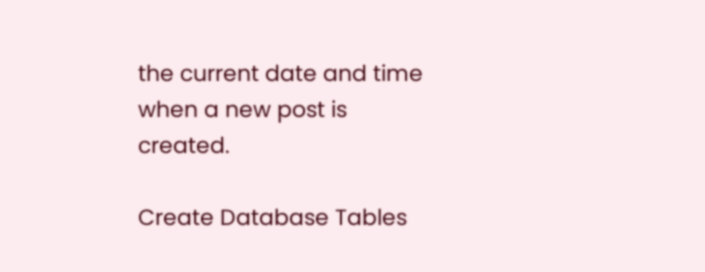the current date and time when a new post is created.

Create Database Tables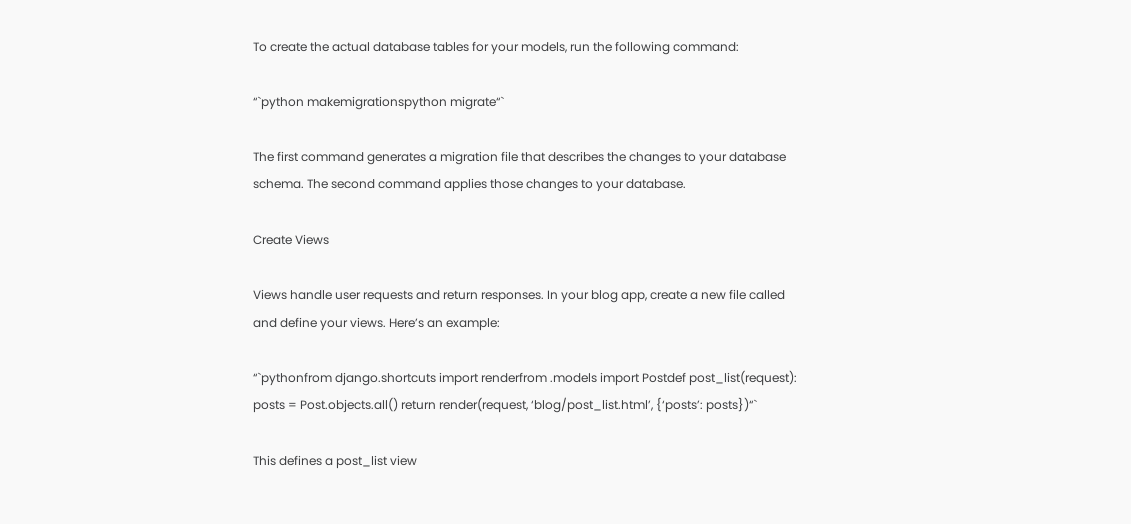To create the actual database tables for your models, run the following command:

“`python makemigrationspython migrate“`

The first command generates a migration file that describes the changes to your database schema. The second command applies those changes to your database.

Create Views

Views handle user requests and return responses. In your blog app, create a new file called and define your views. Here’s an example:

“`pythonfrom django.shortcuts import renderfrom .models import Postdef post_list(request): posts = Post.objects.all() return render(request, ‘blog/post_list.html’, {‘posts’: posts})“`

This defines a post_list view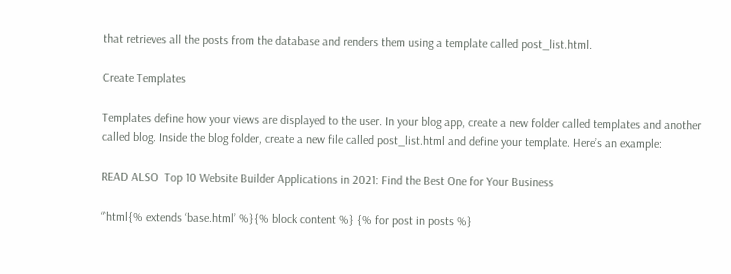that retrieves all the posts from the database and renders them using a template called post_list.html.

Create Templates

Templates define how your views are displayed to the user. In your blog app, create a new folder called templates and another called blog. Inside the blog folder, create a new file called post_list.html and define your template. Here’s an example:

READ ALSO  Top 10 Website Builder Applications in 2021: Find the Best One for Your Business

“`html{% extends ‘base.html’ %}{% block content %} {% for post in posts %}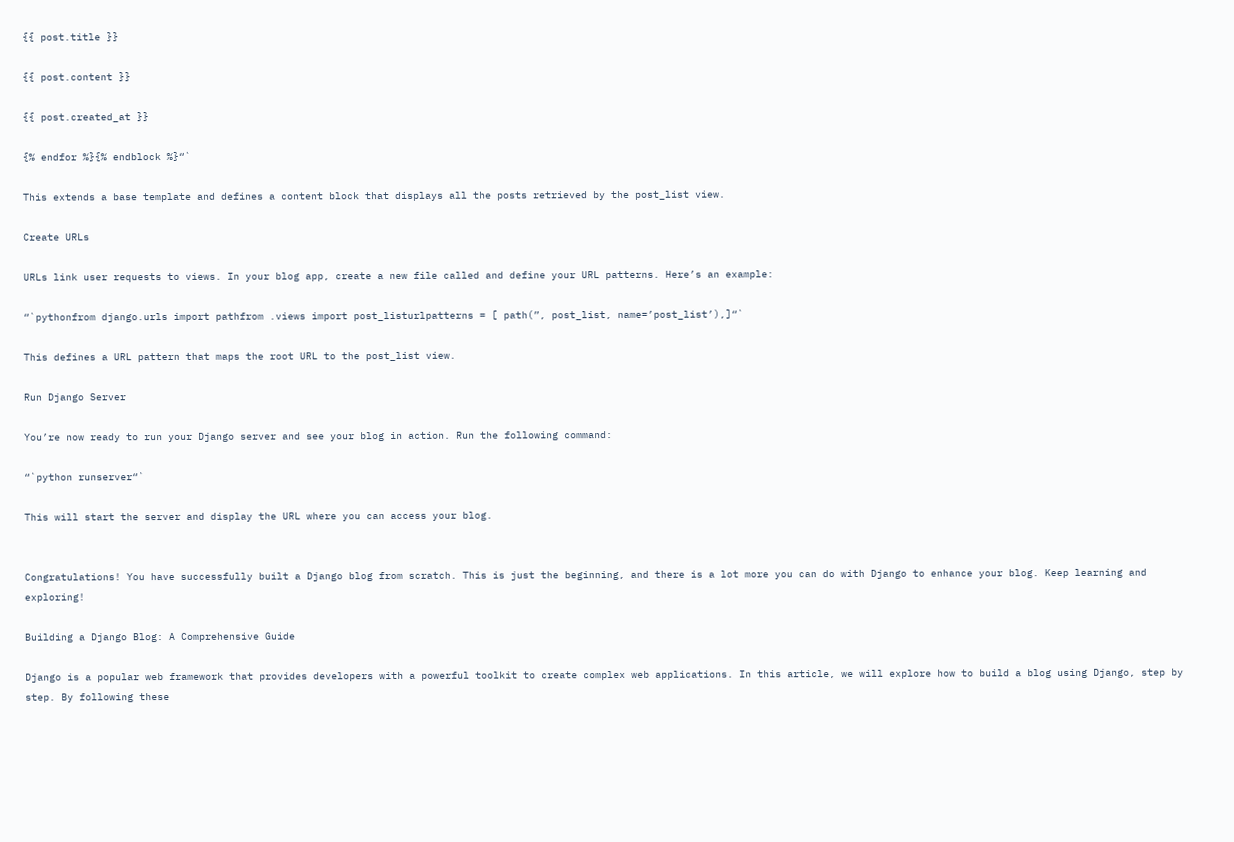{{ post.title }}

{{ post.content }}

{{ post.created_at }}

{% endfor %}{% endblock %}“`

This extends a base template and defines a content block that displays all the posts retrieved by the post_list view.

Create URLs

URLs link user requests to views. In your blog app, create a new file called and define your URL patterns. Here’s an example:

“`pythonfrom django.urls import pathfrom .views import post_listurlpatterns = [ path(”, post_list, name=’post_list’),]“`

This defines a URL pattern that maps the root URL to the post_list view.

Run Django Server

You’re now ready to run your Django server and see your blog in action. Run the following command:

“`python runserver“`

This will start the server and display the URL where you can access your blog.


Congratulations! You have successfully built a Django blog from scratch. This is just the beginning, and there is a lot more you can do with Django to enhance your blog. Keep learning and exploring!

Building a Django Blog: A Comprehensive Guide

Django is a popular web framework that provides developers with a powerful toolkit to create complex web applications. In this article, we will explore how to build a blog using Django, step by step. By following these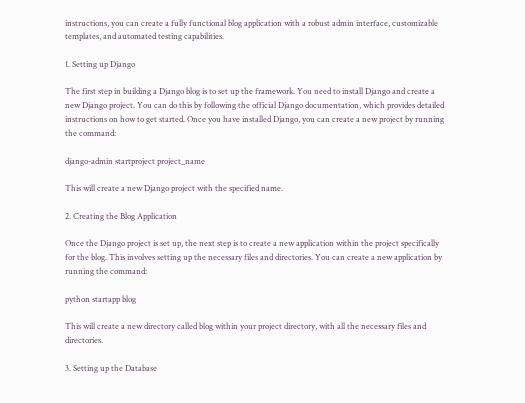instructions, you can create a fully functional blog application with a robust admin interface, customizable templates, and automated testing capabilities.

1. Setting up Django

The first step in building a Django blog is to set up the framework. You need to install Django and create a new Django project. You can do this by following the official Django documentation, which provides detailed instructions on how to get started. Once you have installed Django, you can create a new project by running the command:

django-admin startproject project_name

This will create a new Django project with the specified name.

2. Creating the Blog Application

Once the Django project is set up, the next step is to create a new application within the project specifically for the blog. This involves setting up the necessary files and directories. You can create a new application by running the command:

python startapp blog

This will create a new directory called blog within your project directory, with all the necessary files and directories.

3. Setting up the Database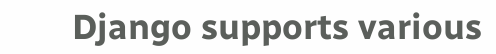Django supports various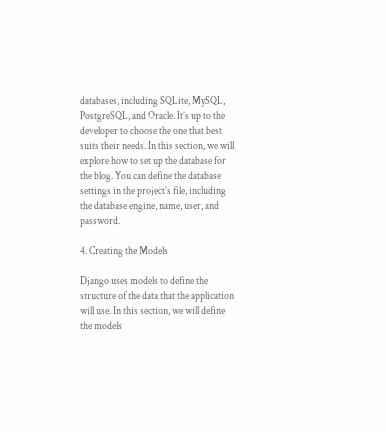databases, including SQLite, MySQL, PostgreSQL, and Oracle. It’s up to the developer to choose the one that best suits their needs. In this section, we will explore how to set up the database for the blog. You can define the database settings in the project’s file, including the database engine, name, user, and password.

4. Creating the Models

Django uses models to define the structure of the data that the application will use. In this section, we will define the models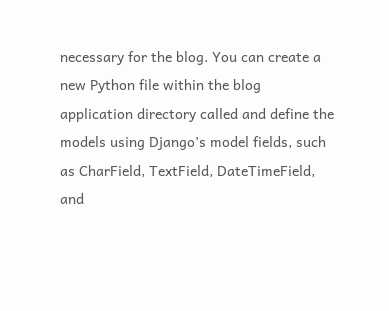necessary for the blog. You can create a new Python file within the blog application directory called and define the models using Django’s model fields, such as CharField, TextField, DateTimeField, and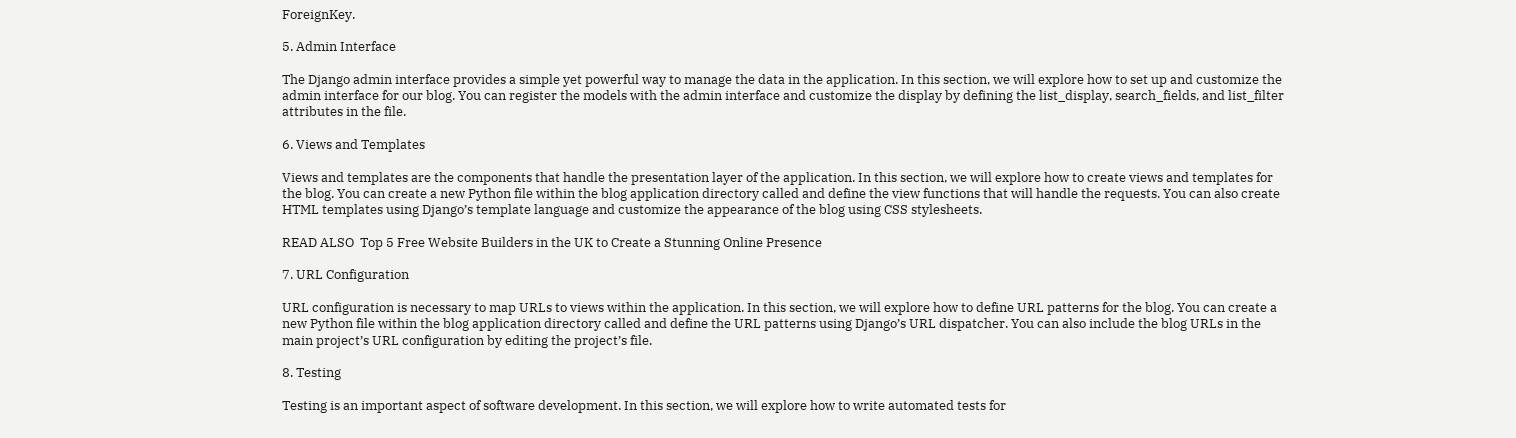ForeignKey.

5. Admin Interface

The Django admin interface provides a simple yet powerful way to manage the data in the application. In this section, we will explore how to set up and customize the admin interface for our blog. You can register the models with the admin interface and customize the display by defining the list_display, search_fields, and list_filter attributes in the file.

6. Views and Templates

Views and templates are the components that handle the presentation layer of the application. In this section, we will explore how to create views and templates for the blog. You can create a new Python file within the blog application directory called and define the view functions that will handle the requests. You can also create HTML templates using Django’s template language and customize the appearance of the blog using CSS stylesheets.

READ ALSO  Top 5 Free Website Builders in the UK to Create a Stunning Online Presence

7. URL Configuration

URL configuration is necessary to map URLs to views within the application. In this section, we will explore how to define URL patterns for the blog. You can create a new Python file within the blog application directory called and define the URL patterns using Django’s URL dispatcher. You can also include the blog URLs in the main project’s URL configuration by editing the project’s file.

8. Testing

Testing is an important aspect of software development. In this section, we will explore how to write automated tests for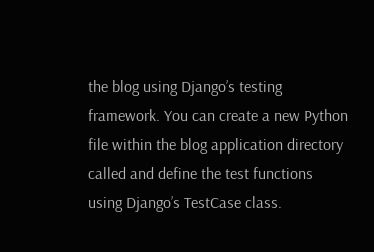the blog using Django’s testing framework. You can create a new Python file within the blog application directory called and define the test functions using Django’s TestCase class.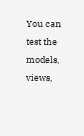You can test the models, views,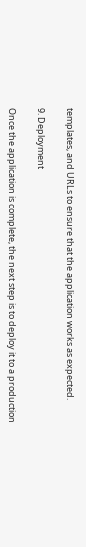templates, and URLs to ensure that the application works as expected.

9. Deployment

Once the application is complete, the next step is to deploy it to a production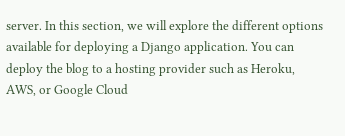server. In this section, we will explore the different options available for deploying a Django application. You can deploy the blog to a hosting provider such as Heroku, AWS, or Google Cloud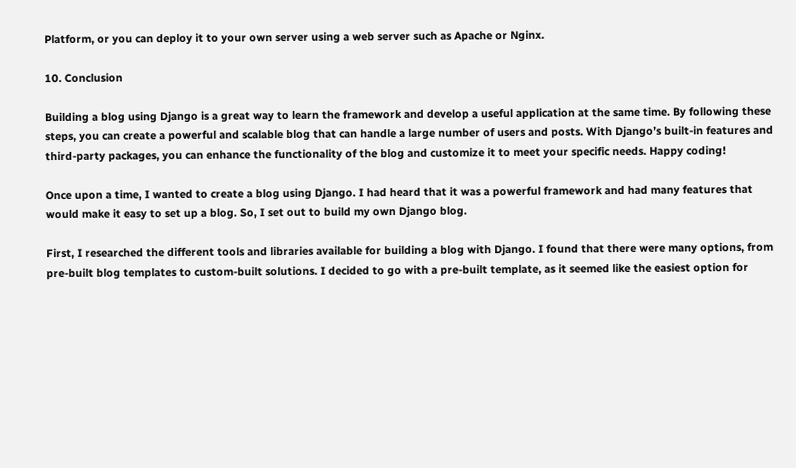Platform, or you can deploy it to your own server using a web server such as Apache or Nginx.

10. Conclusion

Building a blog using Django is a great way to learn the framework and develop a useful application at the same time. By following these steps, you can create a powerful and scalable blog that can handle a large number of users and posts. With Django’s built-in features and third-party packages, you can enhance the functionality of the blog and customize it to meet your specific needs. Happy coding!

Once upon a time, I wanted to create a blog using Django. I had heard that it was a powerful framework and had many features that would make it easy to set up a blog. So, I set out to build my own Django blog.

First, I researched the different tools and libraries available for building a blog with Django. I found that there were many options, from pre-built blog templates to custom-built solutions. I decided to go with a pre-built template, as it seemed like the easiest option for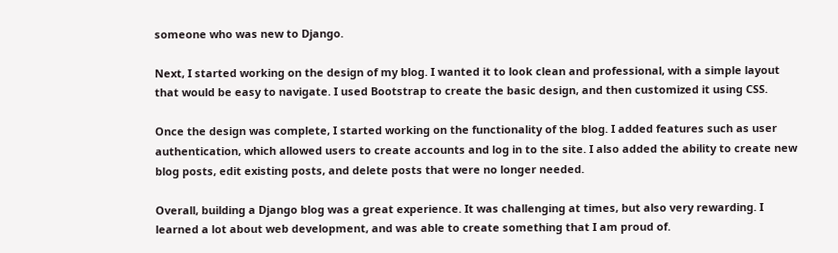someone who was new to Django.

Next, I started working on the design of my blog. I wanted it to look clean and professional, with a simple layout that would be easy to navigate. I used Bootstrap to create the basic design, and then customized it using CSS.

Once the design was complete, I started working on the functionality of the blog. I added features such as user authentication, which allowed users to create accounts and log in to the site. I also added the ability to create new blog posts, edit existing posts, and delete posts that were no longer needed.

Overall, building a Django blog was a great experience. It was challenging at times, but also very rewarding. I learned a lot about web development, and was able to create something that I am proud of.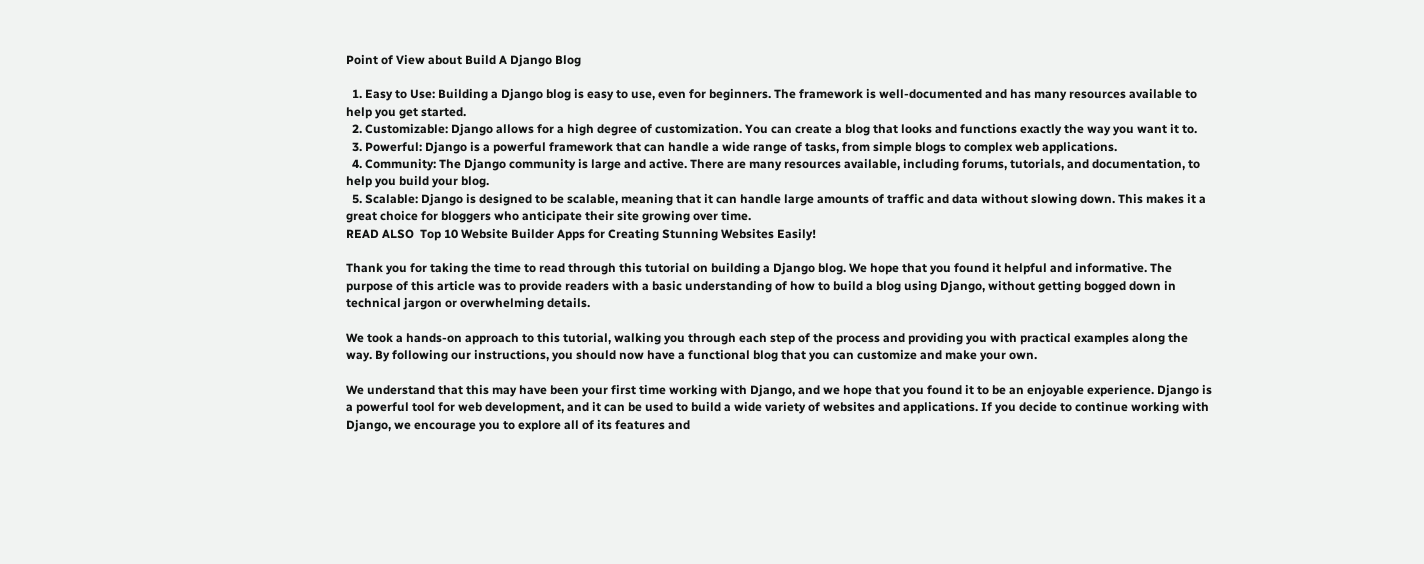Point of View about Build A Django Blog

  1. Easy to Use: Building a Django blog is easy to use, even for beginners. The framework is well-documented and has many resources available to help you get started.
  2. Customizable: Django allows for a high degree of customization. You can create a blog that looks and functions exactly the way you want it to.
  3. Powerful: Django is a powerful framework that can handle a wide range of tasks, from simple blogs to complex web applications.
  4. Community: The Django community is large and active. There are many resources available, including forums, tutorials, and documentation, to help you build your blog.
  5. Scalable: Django is designed to be scalable, meaning that it can handle large amounts of traffic and data without slowing down. This makes it a great choice for bloggers who anticipate their site growing over time.
READ ALSO  Top 10 Website Builder Apps for Creating Stunning Websites Easily!

Thank you for taking the time to read through this tutorial on building a Django blog. We hope that you found it helpful and informative. The purpose of this article was to provide readers with a basic understanding of how to build a blog using Django, without getting bogged down in technical jargon or overwhelming details.

We took a hands-on approach to this tutorial, walking you through each step of the process and providing you with practical examples along the way. By following our instructions, you should now have a functional blog that you can customize and make your own.

We understand that this may have been your first time working with Django, and we hope that you found it to be an enjoyable experience. Django is a powerful tool for web development, and it can be used to build a wide variety of websites and applications. If you decide to continue working with Django, we encourage you to explore all of its features and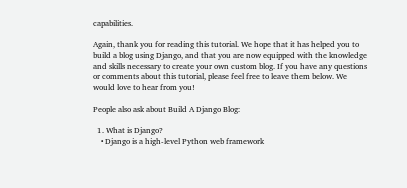capabilities.

Again, thank you for reading this tutorial. We hope that it has helped you to build a blog using Django, and that you are now equipped with the knowledge and skills necessary to create your own custom blog. If you have any questions or comments about this tutorial, please feel free to leave them below. We would love to hear from you!

People also ask about Build A Django Blog:

  1. What is Django?
    • Django is a high-level Python web framework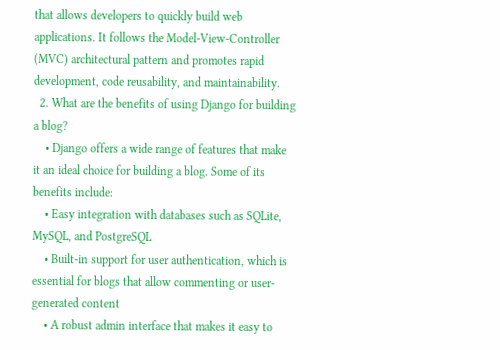that allows developers to quickly build web applications. It follows the Model-View-Controller (MVC) architectural pattern and promotes rapid development, code reusability, and maintainability.
  2. What are the benefits of using Django for building a blog?
    • Django offers a wide range of features that make it an ideal choice for building a blog. Some of its benefits include:
    • Easy integration with databases such as SQLite, MySQL, and PostgreSQL
    • Built-in support for user authentication, which is essential for blogs that allow commenting or user-generated content
    • A robust admin interface that makes it easy to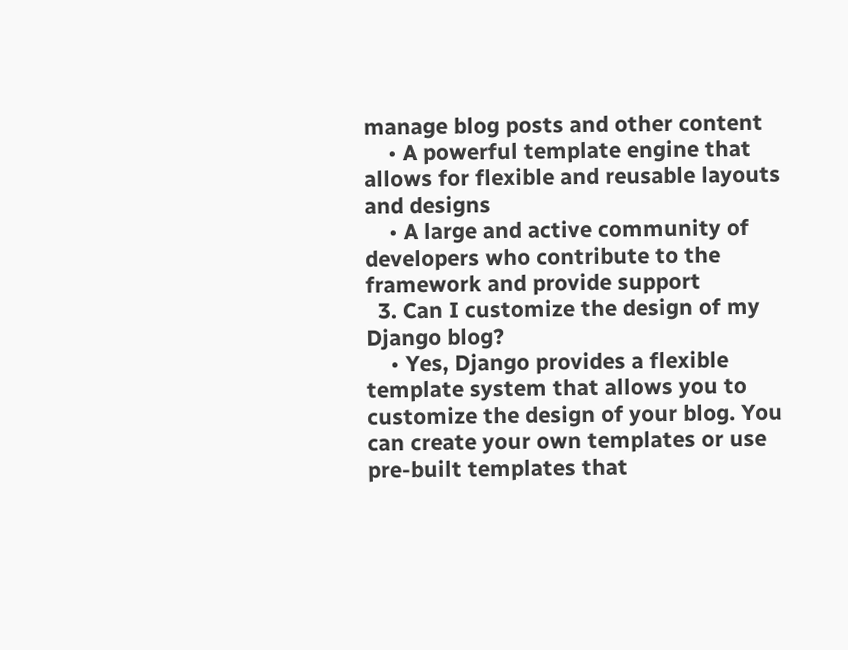manage blog posts and other content
    • A powerful template engine that allows for flexible and reusable layouts and designs
    • A large and active community of developers who contribute to the framework and provide support
  3. Can I customize the design of my Django blog?
    • Yes, Django provides a flexible template system that allows you to customize the design of your blog. You can create your own templates or use pre-built templates that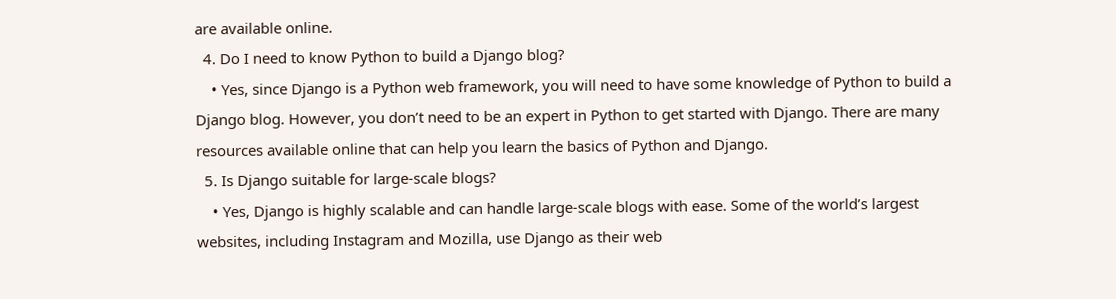are available online.
  4. Do I need to know Python to build a Django blog?
    • Yes, since Django is a Python web framework, you will need to have some knowledge of Python to build a Django blog. However, you don’t need to be an expert in Python to get started with Django. There are many resources available online that can help you learn the basics of Python and Django.
  5. Is Django suitable for large-scale blogs?
    • Yes, Django is highly scalable and can handle large-scale blogs with ease. Some of the world’s largest websites, including Instagram and Mozilla, use Django as their web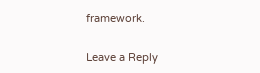framework.

Leave a Reply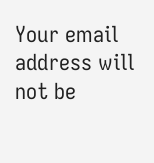Your email address will not be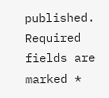published. Required fields are marked *